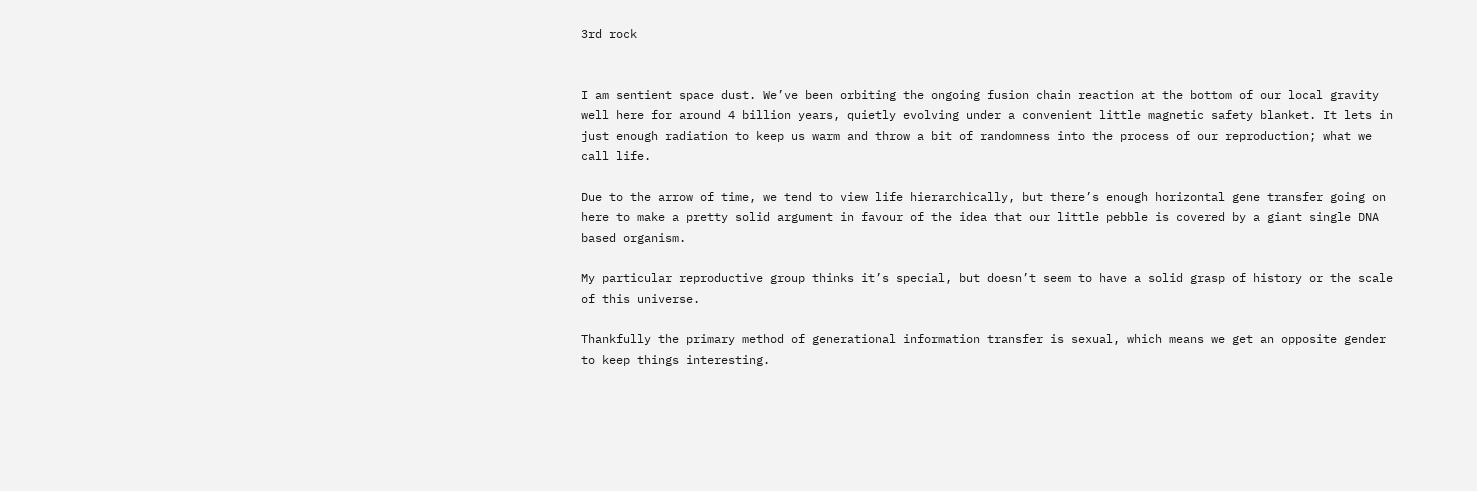3rd rock


I am sentient space dust. We’ve been orbiting the ongoing fusion chain reaction at the bottom of our local gravity well here for around 4 billion years, quietly evolving under a convenient little magnetic safety blanket. It lets in just enough radiation to keep us warm and throw a bit of randomness into the process of our reproduction; what we call life.

Due to the arrow of time, we tend to view life hierarchically, but there’s enough horizontal gene transfer going on here to make a pretty solid argument in favour of the idea that our little pebble is covered by a giant single DNA based organism.

My particular reproductive group thinks it’s special, but doesn’t seem to have a solid grasp of history or the scale of this universe.

Thankfully the primary method of generational information transfer is sexual, which means we get an opposite gender to keep things interesting.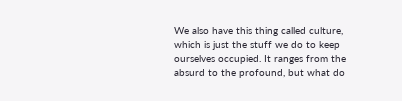We also have this thing called culture, which is just the stuff we do to keep ourselves occupied. It ranges from the absurd to the profound, but what do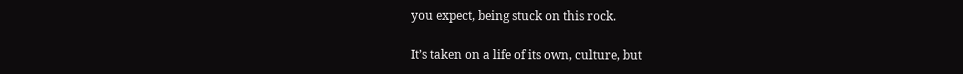you expect, being stuck on this rock.

It’s taken on a life of its own, culture, but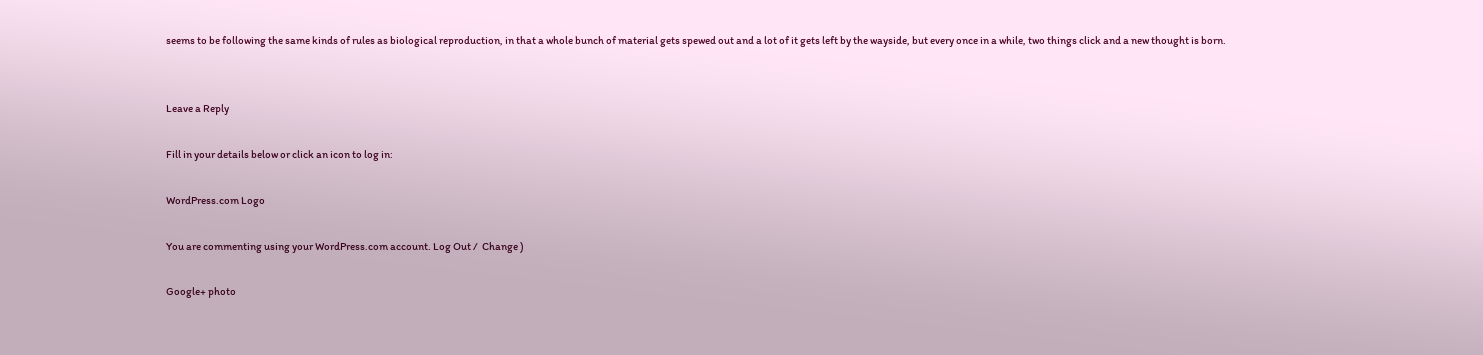seems to be following the same kinds of rules as biological reproduction, in that a whole bunch of material gets spewed out and a lot of it gets left by the wayside, but every once in a while, two things click and a new thought is born.


Leave a Reply

Fill in your details below or click an icon to log in:

WordPress.com Logo

You are commenting using your WordPress.com account. Log Out /  Change )

Google+ photo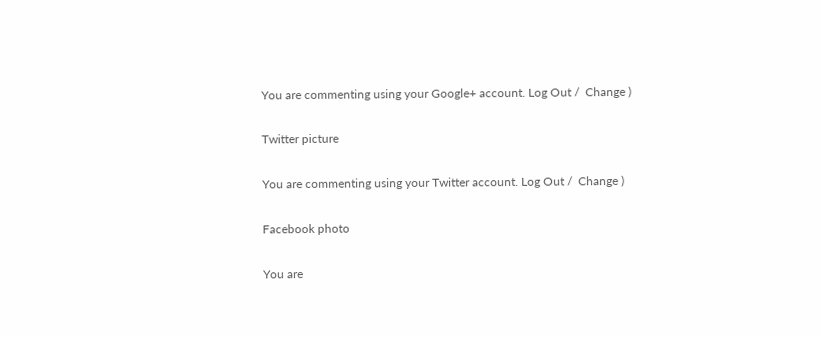You are commenting using your Google+ account. Log Out /  Change )

Twitter picture

You are commenting using your Twitter account. Log Out /  Change )

Facebook photo

You are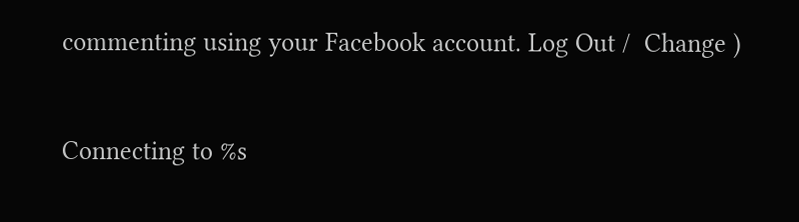commenting using your Facebook account. Log Out /  Change )


Connecting to %s